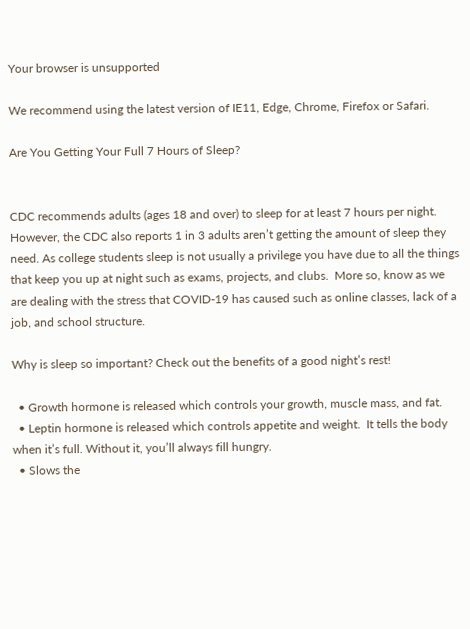Your browser is unsupported

We recommend using the latest version of IE11, Edge, Chrome, Firefox or Safari.

Are You Getting Your Full 7 Hours of Sleep?


CDC recommends adults (ages 18 and over) to sleep for at least 7 hours per night. However, the CDC also reports 1 in 3 adults aren’t getting the amount of sleep they need. As college students sleep is not usually a privilege you have due to all the things that keep you up at night such as exams, projects, and clubs.  More so, know as we are dealing with the stress that COVID-19 has caused such as online classes, lack of a job, and school structure.

Why is sleep so important? Check out the benefits of a good night’s rest!

  • Growth hormone is released which controls your growth, muscle mass, and fat.
  • Leptin hormone is released which controls appetite and weight.  It tells the body when it’s full. Without it, you’ll always fill hungry.
  • Slows the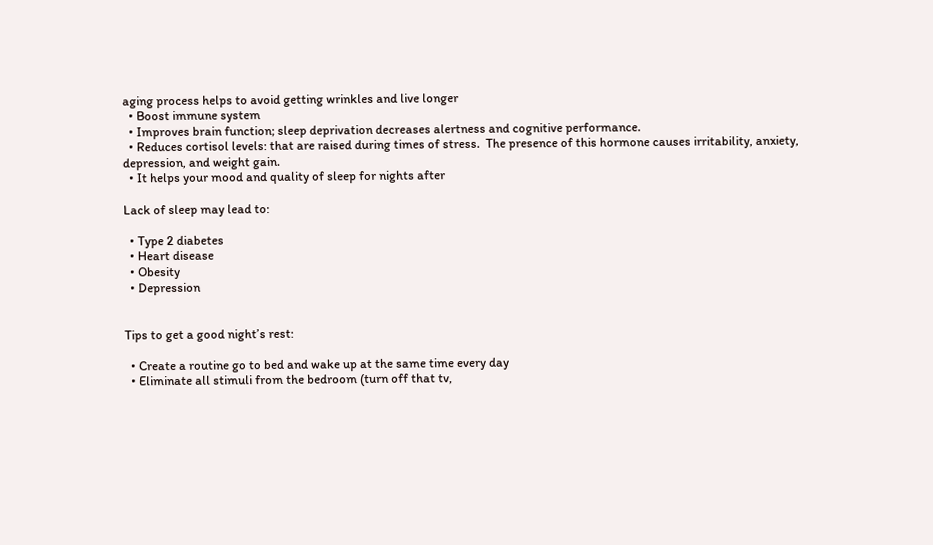aging process helps to avoid getting wrinkles and live longer
  • Boost immune system
  • Improves brain function; sleep deprivation decreases alertness and cognitive performance.
  • Reduces cortisol levels: that are raised during times of stress.  The presence of this hormone causes irritability, anxiety, depression, and weight gain.
  • It helps your mood and quality of sleep for nights after

Lack of sleep may lead to:

  • Type 2 diabetes
  • Heart disease
  • Obesity
  • Depression


Tips to get a good night’s rest:

  • Create a routine go to bed and wake up at the same time every day
  • Eliminate all stimuli from the bedroom (turn off that tv,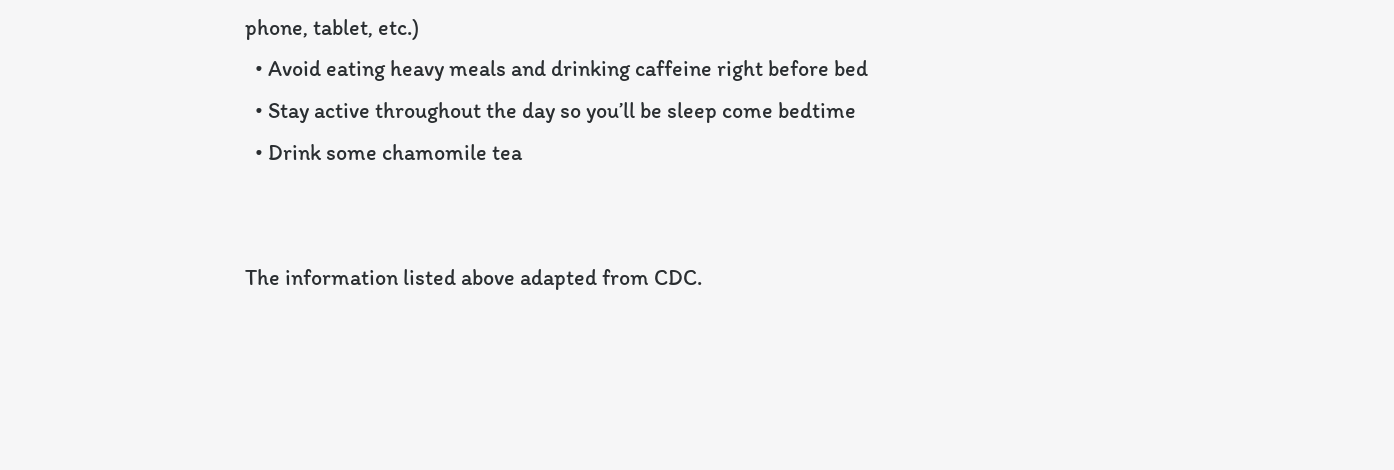phone, tablet, etc.)
  • Avoid eating heavy meals and drinking caffeine right before bed
  • Stay active throughout the day so you’ll be sleep come bedtime
  • Drink some chamomile tea


The information listed above adapted from CDC.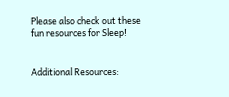Please also check out these fun resources for Sleep!


Additional Resources: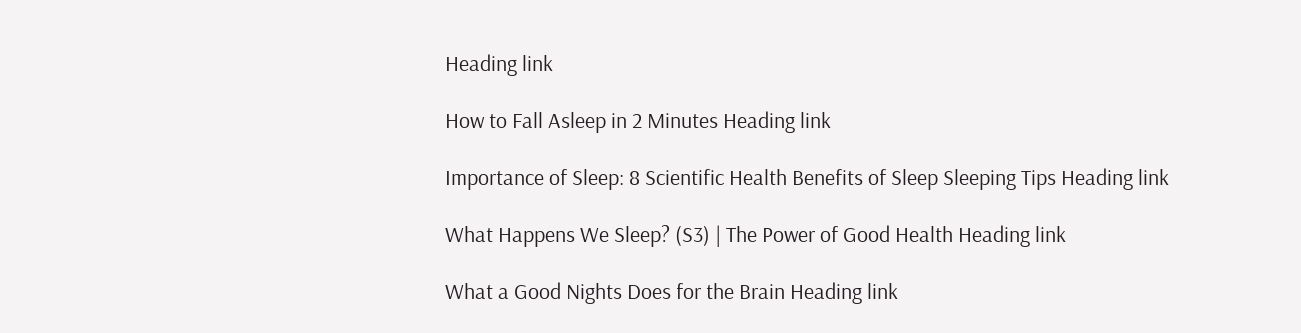Heading link

How to Fall Asleep in 2 Minutes Heading link

Importance of Sleep: 8 Scientific Health Benefits of Sleep Sleeping Tips Heading link

What Happens We Sleep? (S3) | The Power of Good Health Heading link

What a Good Nights Does for the Brain Heading link